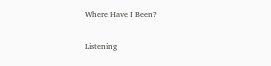Where Have I Been?

Listening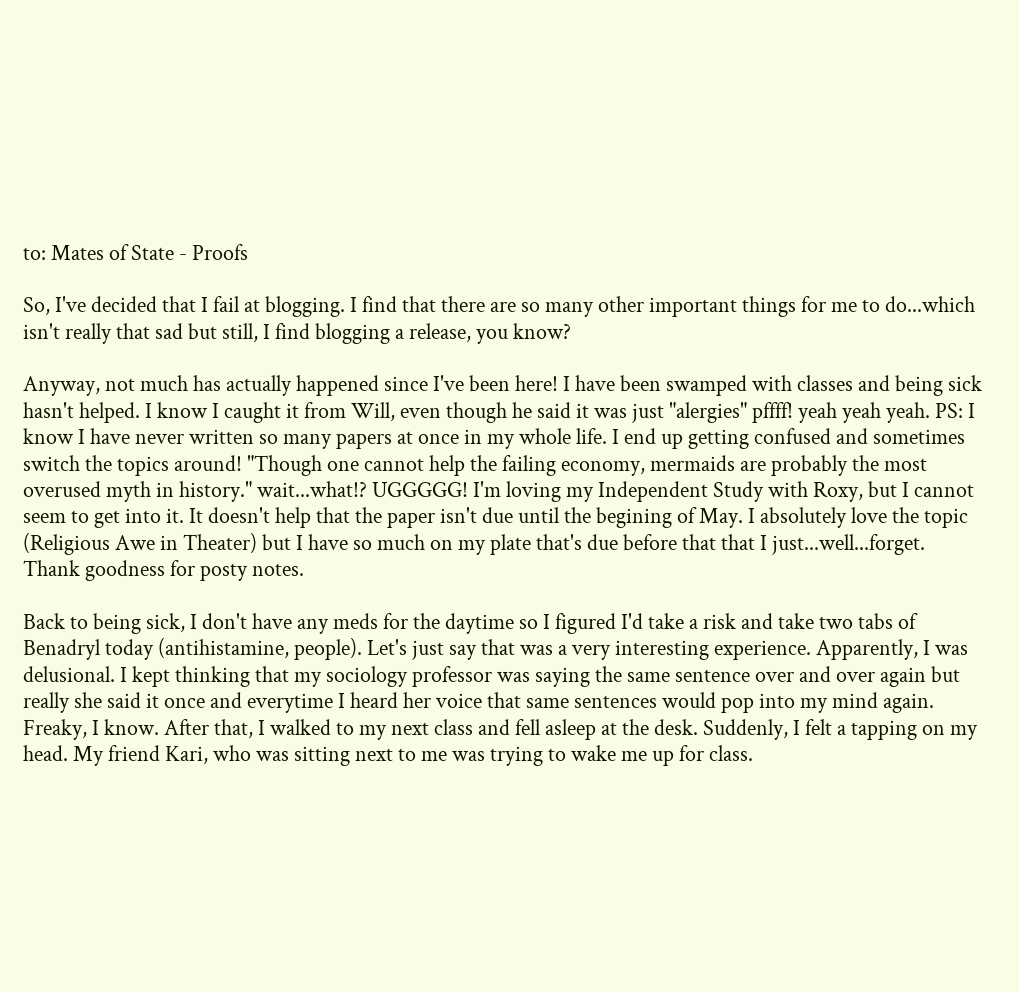to: Mates of State - Proofs

So, I've decided that I fail at blogging. I find that there are so many other important things for me to do...which isn't really that sad but still, I find blogging a release, you know?

Anyway, not much has actually happened since I've been here! I have been swamped with classes and being sick hasn't helped. I know I caught it from Will, even though he said it was just "alergies" pffff! yeah yeah yeah. PS: I know I have never written so many papers at once in my whole life. I end up getting confused and sometimes switch the topics around! "Though one cannot help the failing economy, mermaids are probably the most overused myth in history." wait...what!? UGGGGG! I'm loving my Independent Study with Roxy, but I cannot seem to get into it. It doesn't help that the paper isn't due until the begining of May. I absolutely love the topic (Religious Awe in Theater) but I have so much on my plate that's due before that that I just...well...forget. Thank goodness for posty notes.

Back to being sick, I don't have any meds for the daytime so I figured I'd take a risk and take two tabs of Benadryl today (antihistamine, people). Let's just say that was a very interesting experience. Apparently, I was delusional. I kept thinking that my sociology professor was saying the same sentence over and over again but really she said it once and everytime I heard her voice that same sentences would pop into my mind again. Freaky, I know. After that, I walked to my next class and fell asleep at the desk. Suddenly, I felt a tapping on my head. My friend Kari, who was sitting next to me was trying to wake me up for class.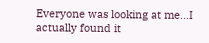Everyone was looking at me...I actually found it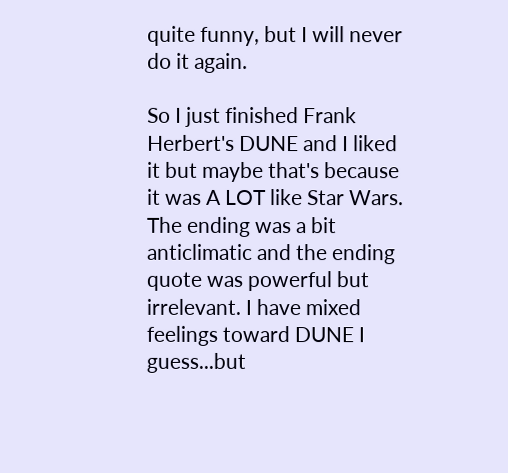quite funny, but I will never do it again.

So I just finished Frank Herbert's DUNE and I liked it but maybe that's because it was A LOT like Star Wars. The ending was a bit anticlimatic and the ending quote was powerful but irrelevant. I have mixed feelings toward DUNE I guess...but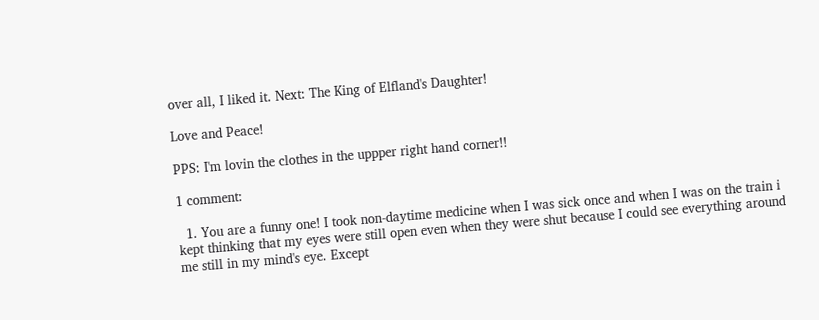over all, I liked it. Next: The King of Elfland's Daughter!

Love and Peace!

PPS: I'm lovin the clothes in the uppper right hand corner!!

1 comment:

  1. You are a funny one! I took non-daytime medicine when I was sick once and when I was on the train i kept thinking that my eyes were still open even when they were shut because I could see everything around me still in my mind's eye. Except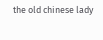the old chinese lady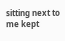sitting next to me kept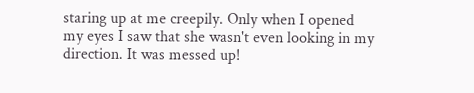staring up at me creepily. Only when I opened my eyes I saw that she wasn't even looking in my direction. It was messed up!